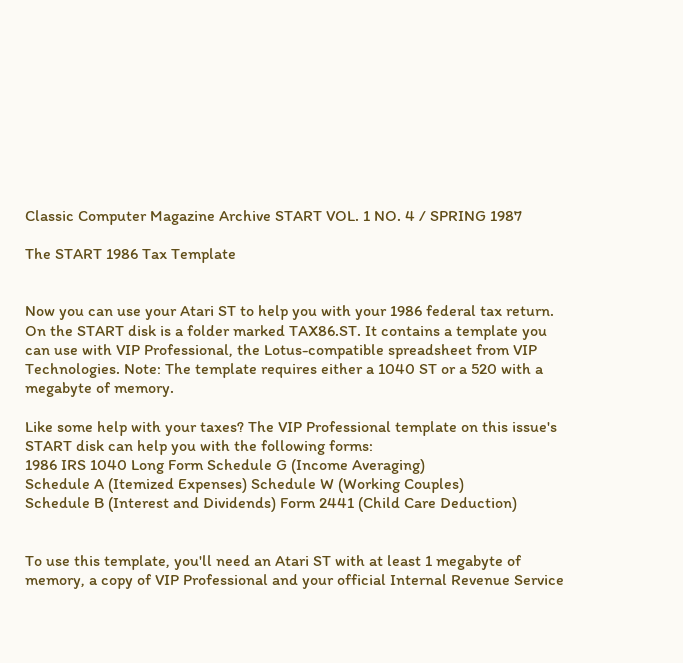Classic Computer Magazine Archive START VOL. 1 NO. 4 / SPRING 1987

The START 1986 Tax Template


Now you can use your Atari ST to help you with your 1986 federal tax return. On the START disk is a folder marked TAX86.ST. It contains a template you can use with VIP Professional, the Lotus-compatible spreadsheet from VIP Technologies. Note: The template requires either a 1040 ST or a 520 with a megabyte of memory.

Like some help with your taxes? The VIP Professional template on this issue's START disk can help you with the following forms:
1986 IRS 1040 Long Form Schedule G (Income Averaging)
Schedule A (Itemized Expenses) Schedule W (Working Couples)
Schedule B (Interest and Dividends) Form 2441 (Child Care Deduction)


To use this template, you'll need an Atari ST with at least 1 megabyte of memory, a copy of VIP Professional and your official Internal Revenue Service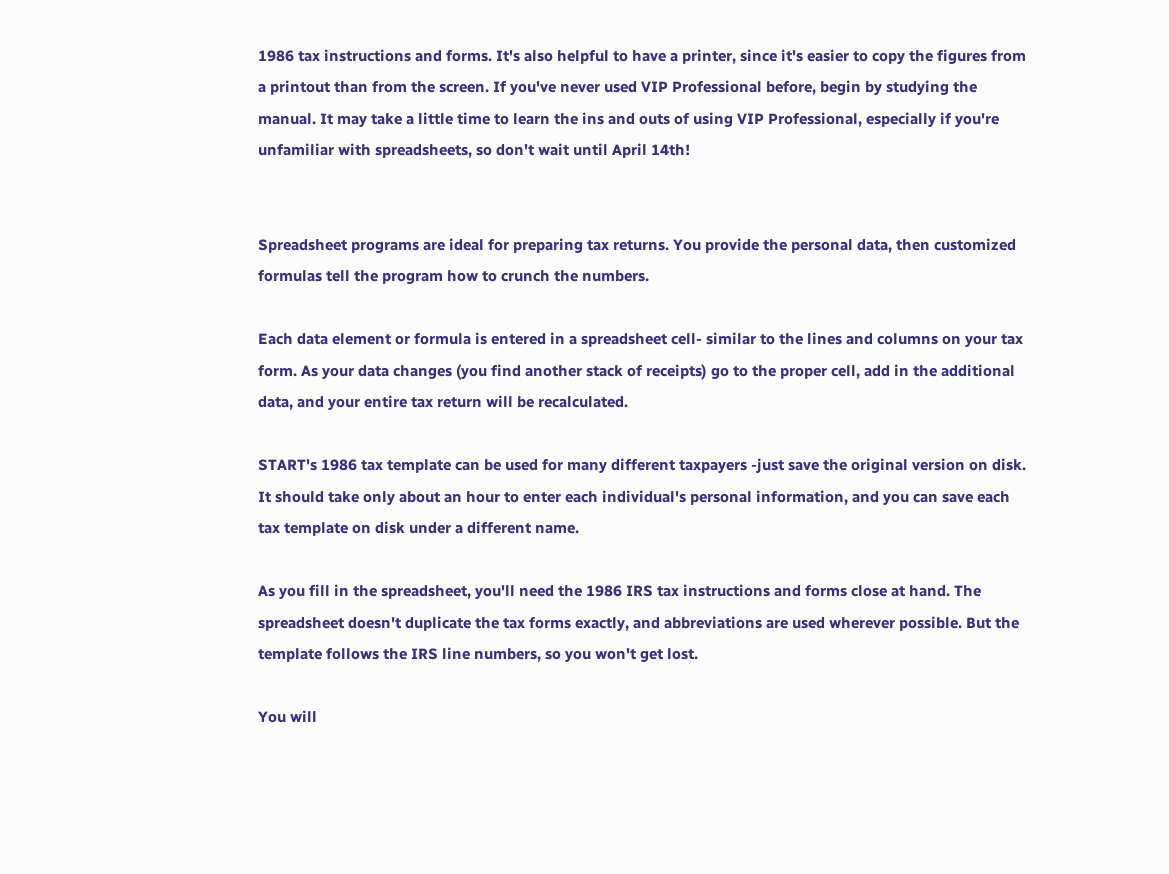1986 tax instructions and forms. It's also helpful to have a printer, since it's easier to copy the figures from a printout than from the screen. If you've never used VIP Professional before, begin by studying the manual. It may take a little time to learn the ins and outs of using VIP Professional, especially if you're unfamiliar with spreadsheets, so don't wait until April 14th!


Spreadsheet programs are ideal for preparing tax returns. You provide the personal data, then customized formulas tell the program how to crunch the numbers.

Each data element or formula is entered in a spreadsheet cell- similar to the lines and columns on your tax form. As your data changes (you find another stack of receipts) go to the proper cell, add in the additional data, and your entire tax return will be recalculated.

START's 1986 tax template can be used for many different taxpayers -just save the original version on disk. It should take only about an hour to enter each individual's personal information, and you can save each tax template on disk under a different name.

As you fill in the spreadsheet, you'll need the 1986 IRS tax instructions and forms close at hand. The spreadsheet doesn't duplicate the tax forms exactly, and abbreviations are used wherever possible. But the template follows the IRS line numbers, so you won't get lost.

You will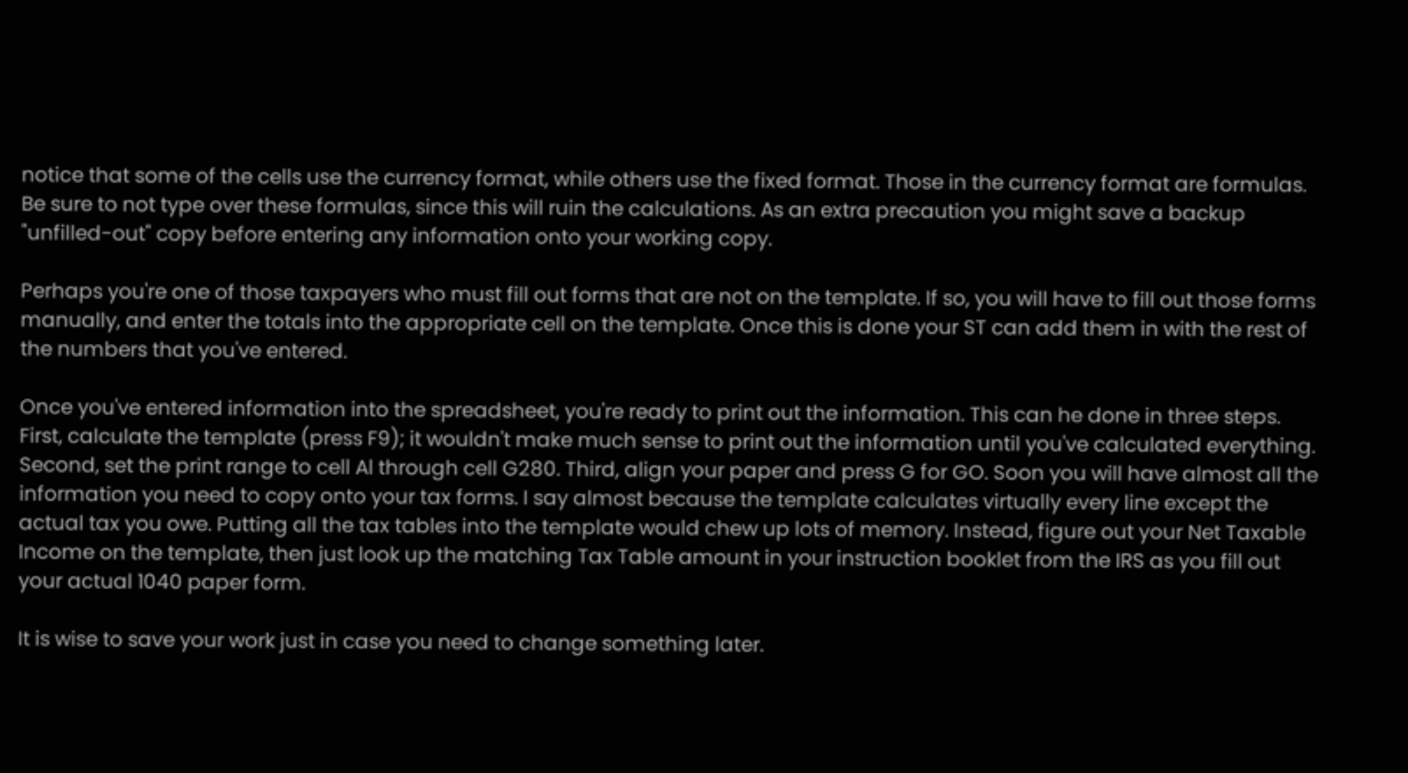notice that some of the cells use the currency format, while others use the fixed format. Those in the currency format are formulas. Be sure to not type over these formulas, since this will ruin the calculations. As an extra precaution you might save a backup "unfilled-out" copy before entering any information onto your working copy.

Perhaps you're one of those taxpayers who must fill out forms that are not on the template. If so, you will have to fill out those forms manually, and enter the totals into the appropriate cell on the template. Once this is done your ST can add them in with the rest of the numbers that you've entered.

Once you've entered information into the spreadsheet, you're ready to print out the information. This can he done in three steps. First, calculate the template (press F9); it wouldn't make much sense to print out the information until you've calculated everything. Second, set the print range to cell Al through cell G280. Third, align your paper and press G for GO. Soon you will have almost all the information you need to copy onto your tax forms. I say almost because the template calculates virtually every line except the actual tax you owe. Putting all the tax tables into the template would chew up lots of memory. Instead, figure out your Net Taxable Income on the template, then just look up the matching Tax Table amount in your instruction booklet from the IRS as you fill out your actual 1040 paper form.

It is wise to save your work just in case you need to change something later.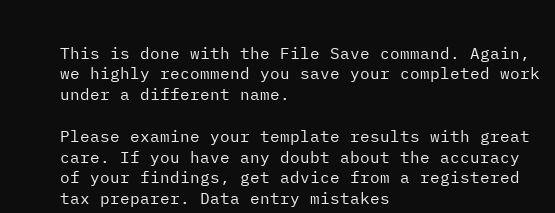This is done with the File Save command. Again, we highly recommend you save your completed work under a different name.

Please examine your template results with great care. If you have any doubt about the accuracy of your findings, get advice from a registered tax preparer. Data entry mistakes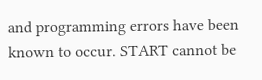and programming errors have been known to occur. START cannot be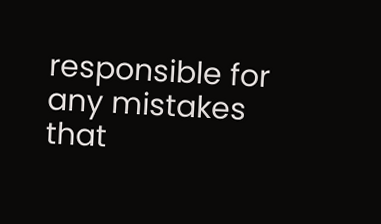responsible for any mistakes that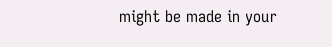might be made in your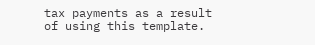tax payments as a result of using this template.